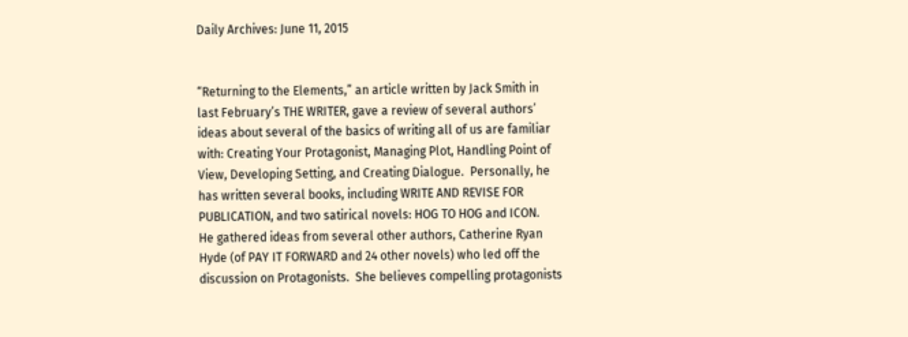Daily Archives: June 11, 2015


“Returning to the Elements,” an article written by Jack Smith in last February’s THE WRITER, gave a review of several authors’ ideas about several of the basics of writing all of us are familiar with: Creating Your Protagonist, Managing Plot, Handling Point of View, Developing Setting, and Creating Dialogue.  Personally, he has written several books, including WRITE AND REVISE FOR PUBLICATION, and two satirical novels: HOG TO HOG and ICON.
He gathered ideas from several other authors, Catherine Ryan Hyde (of PAY IT FORWARD and 24 other novels) who led off the discussion on Protagonists.  She believes compelling protagonists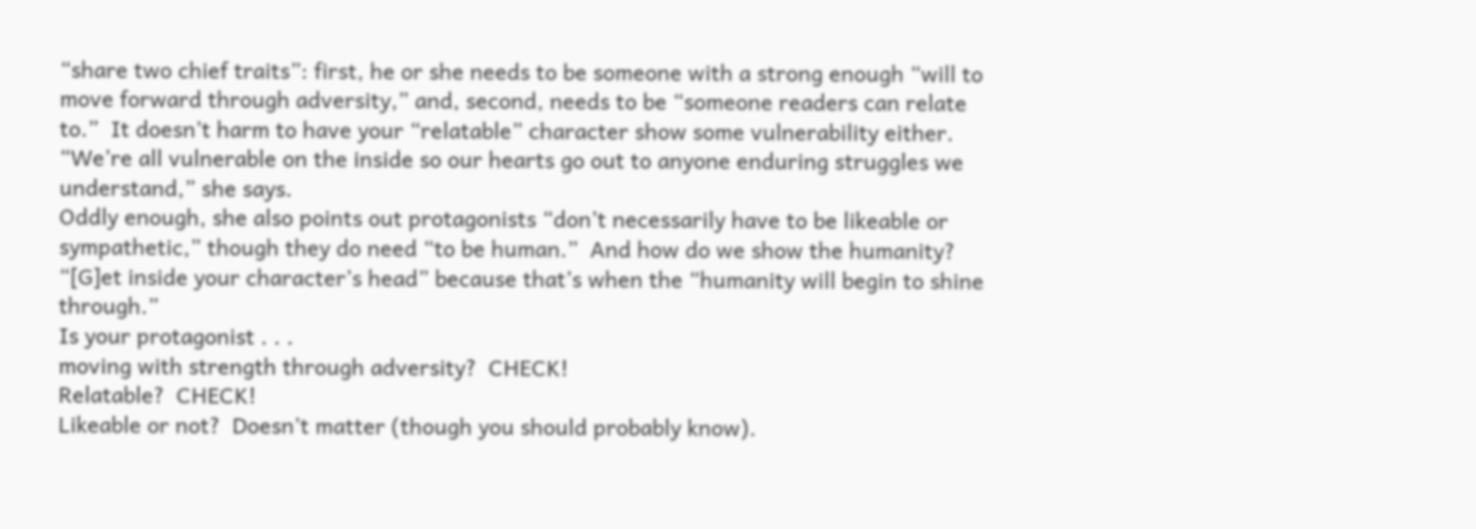“share two chief traits”: first, he or she needs to be someone with a strong enough “will to move forward through adversity,” and, second, needs to be “someone readers can relate to.”  It doesn’t harm to have your “relatable” character show some vulnerability either.  “We’re all vulnerable on the inside so our hearts go out to anyone enduring struggles we understand,” she says.
Oddly enough, she also points out protagonists “don’t necessarily have to be likeable or sympathetic,” though they do need “to be human.”  And how do we show the humanity?  “[G]et inside your character’s head” because that’s when the “humanity will begin to shine through.”
Is your protagonist . . .
moving with strength through adversity?  CHECK!
Relatable?  CHECK!
Likeable or not?  Doesn’t matter (though you should probably know).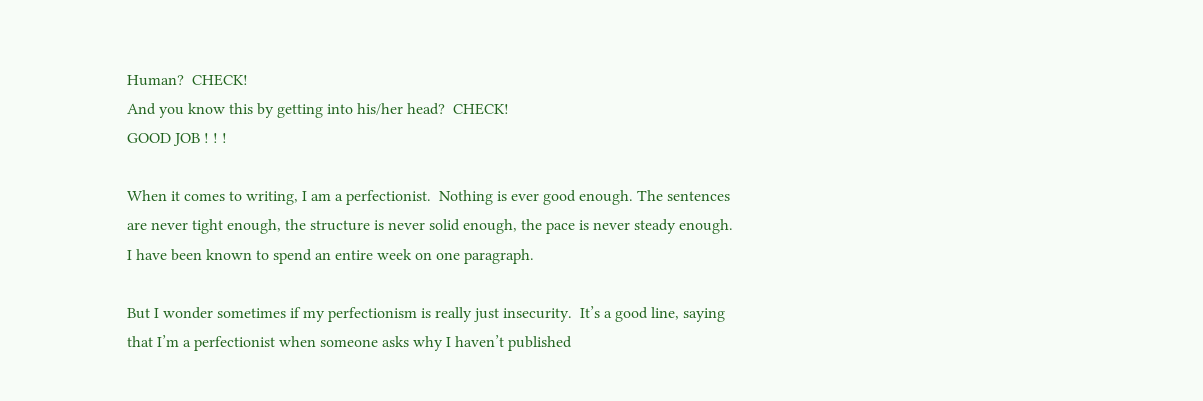Human?  CHECK!
And you know this by getting into his/her head?  CHECK!
GOOD JOB ! ! !

When it comes to writing, I am a perfectionist.  Nothing is ever good enough. The sentences are never tight enough, the structure is never solid enough, the pace is never steady enough. I have been known to spend an entire week on one paragraph.

But I wonder sometimes if my perfectionism is really just insecurity.  It’s a good line, saying that I’m a perfectionist when someone asks why I haven’t published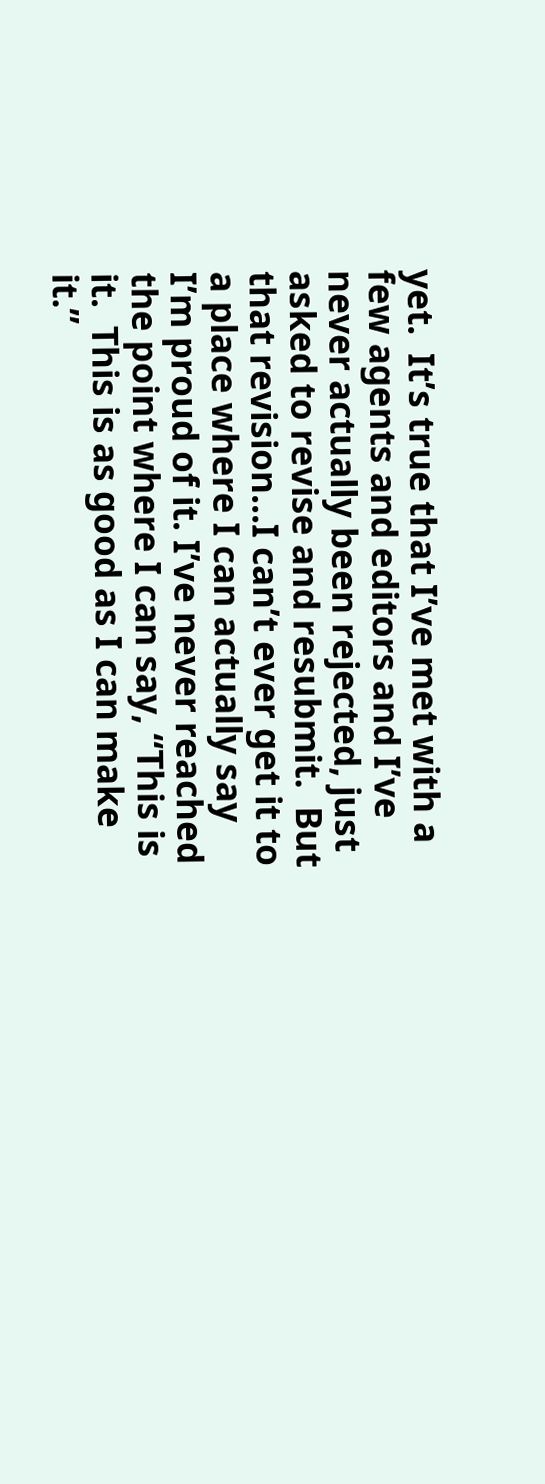yet.  It’s true that I’ve met with a few agents and editors and I’ve never actually been rejected, just asked to revise and resubmit.  But that revision…I can’t ever get it to a place where I can actually say I’m proud of it. I’ve never reached the point where I can say, “This is it.  This is as good as I can make it.”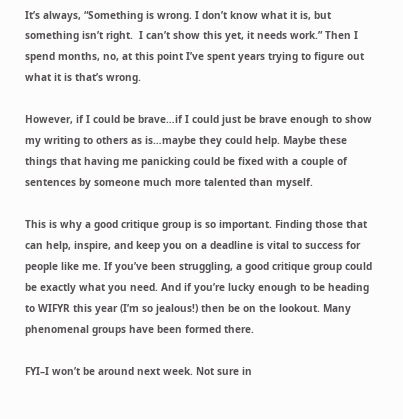It’s always, “Something is wrong. I don’t know what it is, but something isn’t right.  I can’t show this yet, it needs work.” Then I spend months, no, at this point I’ve spent years trying to figure out what it is that’s wrong.

However, if I could be brave…if I could just be brave enough to show my writing to others as is…maybe they could help. Maybe these things that having me panicking could be fixed with a couple of sentences by someone much more talented than myself.

This is why a good critique group is so important. Finding those that can help, inspire, and keep you on a deadline is vital to success for people like me. If you’ve been struggling, a good critique group could be exactly what you need. And if you’re lucky enough to be heading to WIFYR this year (I’m so jealous!) then be on the lookout. Many phenomenal groups have been formed there.

FYI–I won’t be around next week. Not sure in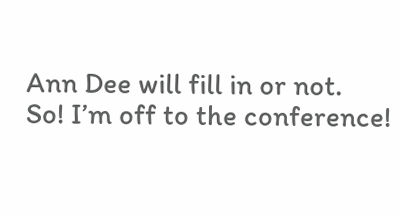Ann Dee will fill in or not.
So! I’m off to the conference!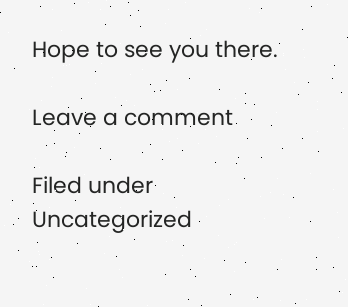Hope to see you there.

Leave a comment

Filed under Uncategorized